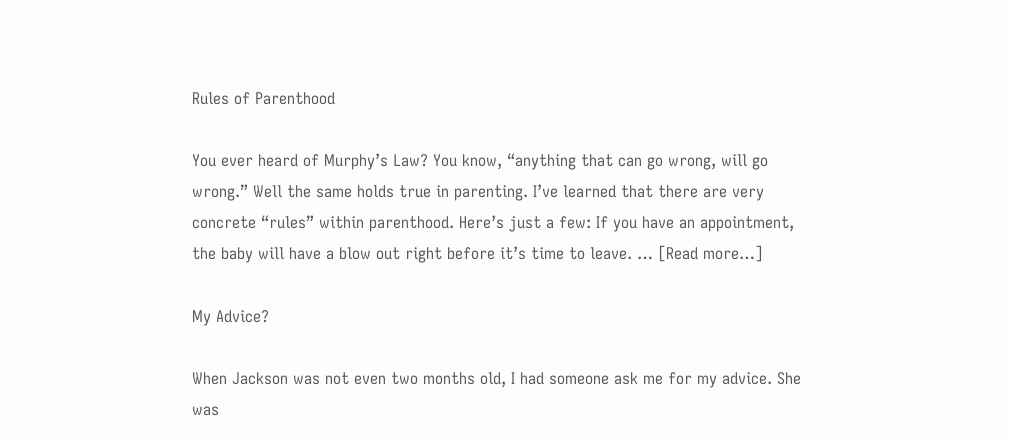Rules of Parenthood

You ever heard of Murphy’s Law? You know, “anything that can go wrong, will go wrong.” Well the same holds true in parenting. I’ve learned that there are very concrete “rules” within parenthood. Here’s just a few: If you have an appointment, the baby will have a blow out right before it’s time to leave. … [Read more…]

My Advice?

When Jackson was not even two months old, I had someone ask me for my advice. She was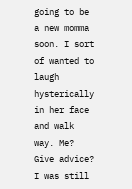going to be a new momma soon. I sort of wanted to laugh hysterically in her face and walk way. Me? Give advice? I was still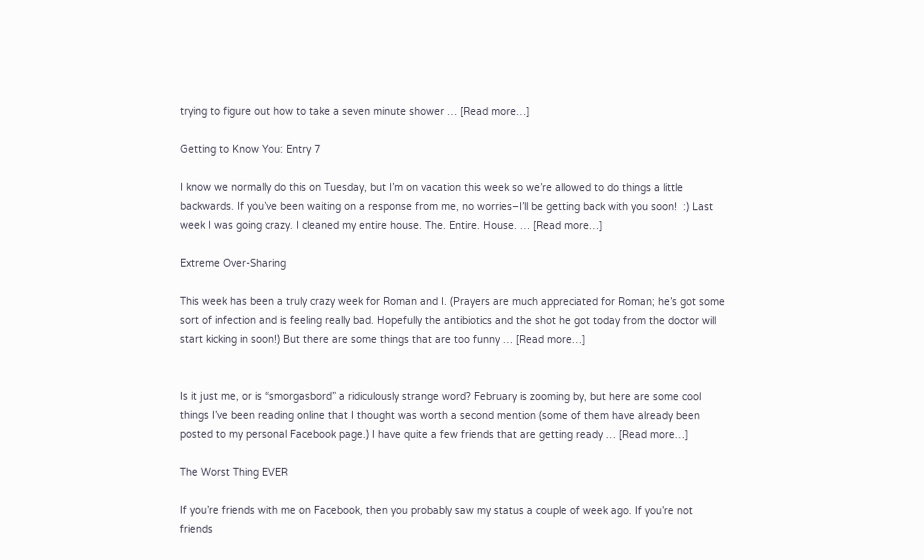trying to figure out how to take a seven minute shower … [Read more…]

Getting to Know You: Entry 7

I know we normally do this on Tuesday, but I’m on vacation this week so we’re allowed to do things a little backwards. If you’ve been waiting on a response from me, no worries–I’ll be getting back with you soon!  :) Last week I was going crazy. I cleaned my entire house. The. Entire. House. … [Read more…]

Extreme Over-Sharing

This week has been a truly crazy week for Roman and I. (Prayers are much appreciated for Roman; he’s got some sort of infection and is feeling really bad. Hopefully the antibiotics and the shot he got today from the doctor will start kicking in soon!) But there are some things that are too funny … [Read more…]


Is it just me, or is “smorgasbord” a ridiculously strange word? February is zooming by, but here are some cool things I’ve been reading online that I thought was worth a second mention (some of them have already been posted to my personal Facebook page.) I have quite a few friends that are getting ready … [Read more…]

The Worst Thing EVER

If you’re friends with me on Facebook, then you probably saw my status a couple of week ago. If you’re not friends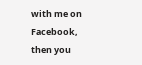with me on Facebook, then you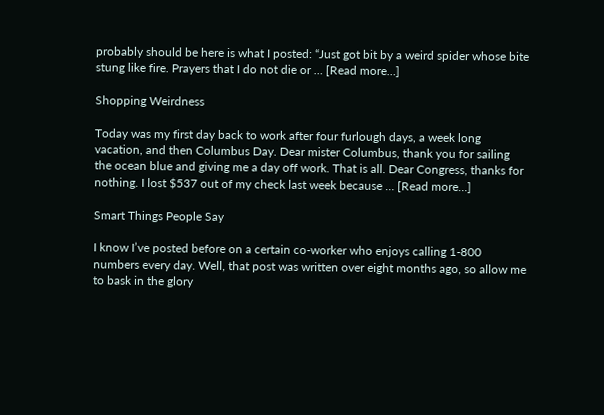probably should be here is what I posted: “Just got bit by a weird spider whose bite stung like fire. Prayers that I do not die or … [Read more…]

Shopping Weirdness

Today was my first day back to work after four furlough days, a week long vacation, and then Columbus Day. Dear mister Columbus, thank you for sailing the ocean blue and giving me a day off work. That is all. Dear Congress, thanks for nothing. I lost $537 out of my check last week because … [Read more…]

Smart Things People Say

I know I’ve posted before on a certain co-worker who enjoys calling 1-800 numbers every day. Well, that post was written over eight months ago, so allow me to bask in the glory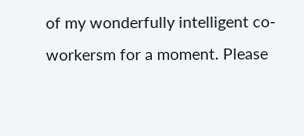of my wonderfully intelligent co-workersm for a moment. Please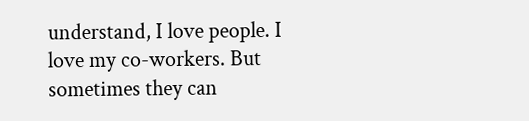understand, I love people. I love my co-workers. But sometimes they can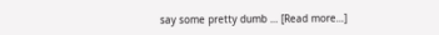say some pretty dumb … [Read more…]